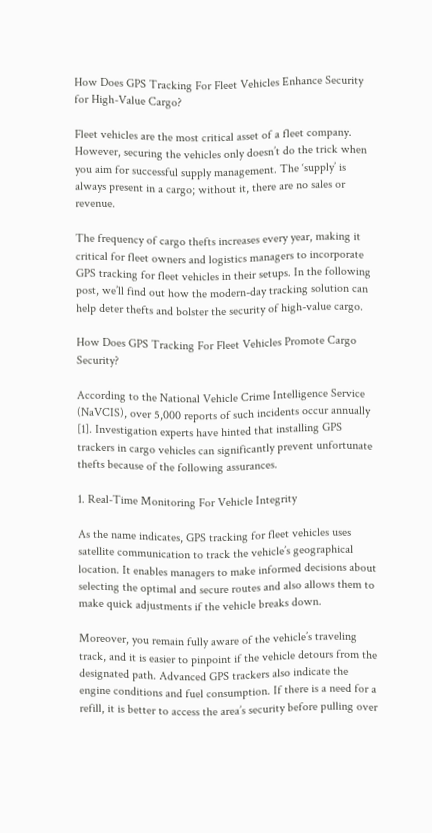How Does GPS Tracking For Fleet Vehicles Enhance Security for High-Value Cargo?

Fleet vehicles are the most critical asset of a fleet company. However, securing the vehicles only doesn’t do the trick when you aim for successful supply management. The ‘supply’ is always present in a cargo; without it, there are no sales or revenue.

The frequency of cargo thefts increases every year, making it critical for fleet owners and logistics managers to incorporate GPS tracking for fleet vehicles in their setups. In the following post, we’ll find out how the modern-day tracking solution can help deter thefts and bolster the security of high-value cargo.

How Does GPS Tracking For Fleet Vehicles Promote Cargo Security?

According to the National Vehicle Crime Intelligence Service (NaVCIS), over 5,000 reports of such incidents occur annually [1]. Investigation experts have hinted that installing GPS trackers in cargo vehicles can significantly prevent unfortunate thefts because of the following assurances.

1. Real-Time Monitoring For Vehicle Integrity

As the name indicates, GPS tracking for fleet vehicles uses satellite communication to track the vehicle’s geographical location. It enables managers to make informed decisions about selecting the optimal and secure routes and also allows them to make quick adjustments if the vehicle breaks down.

Moreover, you remain fully aware of the vehicle’s traveling track, and it is easier to pinpoint if the vehicle detours from the designated path. Advanced GPS trackers also indicate the engine conditions and fuel consumption. If there is a need for a refill, it is better to access the area’s security before pulling over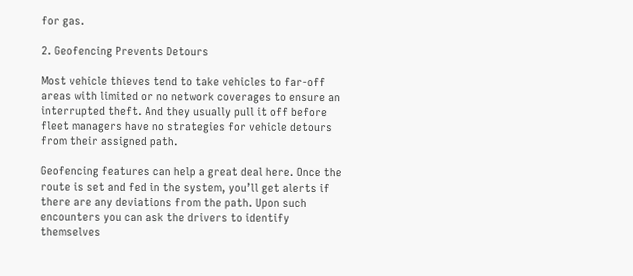for gas.

2. Geofencing Prevents Detours

Most vehicle thieves tend to take vehicles to far-off areas with limited or no network coverages to ensure an interrupted theft. And they usually pull it off before fleet managers have no strategies for vehicle detours from their assigned path.

Geofencing features can help a great deal here. Once the route is set and fed in the system, you’ll get alerts if there are any deviations from the path. Upon such encounters you can ask the drivers to identify themselves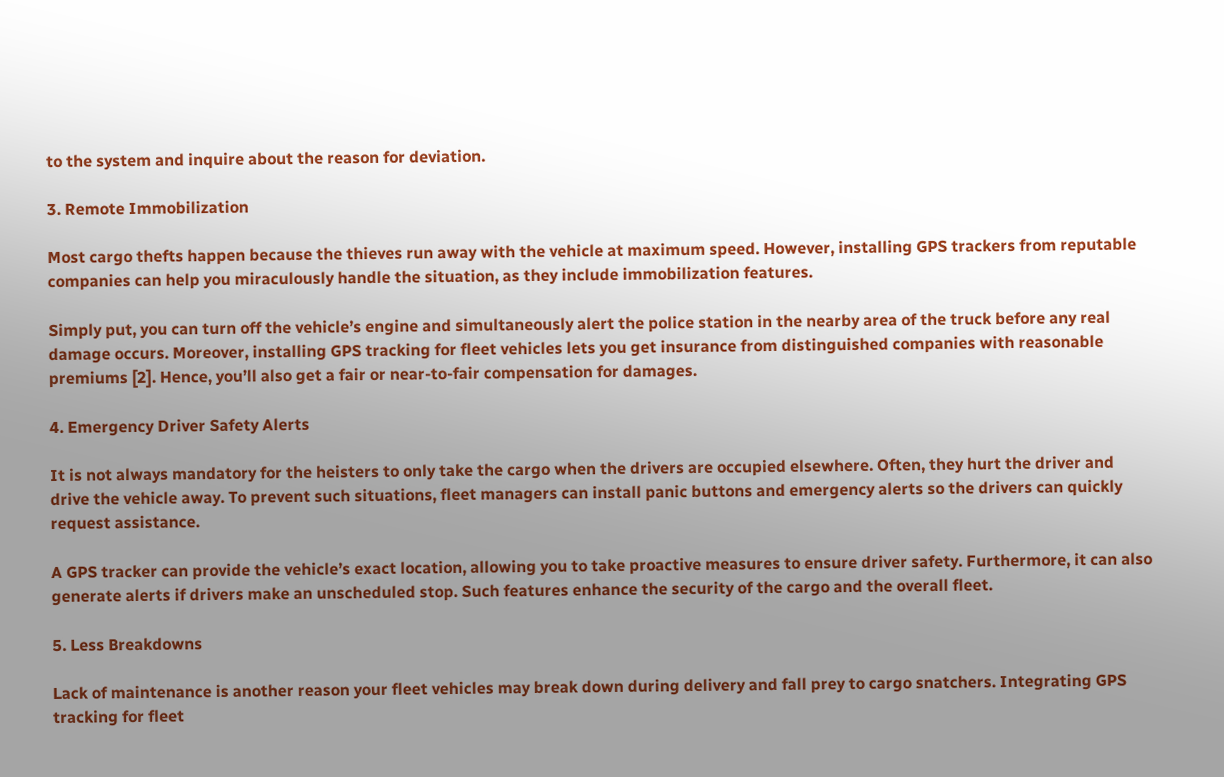to the system and inquire about the reason for deviation.

3. Remote Immobilization

Most cargo thefts happen because the thieves run away with the vehicle at maximum speed. However, installing GPS trackers from reputable companies can help you miraculously handle the situation, as they include immobilization features.

Simply put, you can turn off the vehicle’s engine and simultaneously alert the police station in the nearby area of the truck before any real damage occurs. Moreover, installing GPS tracking for fleet vehicles lets you get insurance from distinguished companies with reasonable premiums [2]. Hence, you’ll also get a fair or near-to-fair compensation for damages.

4. Emergency Driver Safety Alerts

It is not always mandatory for the heisters to only take the cargo when the drivers are occupied elsewhere. Often, they hurt the driver and drive the vehicle away. To prevent such situations, fleet managers can install panic buttons and emergency alerts so the drivers can quickly request assistance.

A GPS tracker can provide the vehicle’s exact location, allowing you to take proactive measures to ensure driver safety. Furthermore, it can also generate alerts if drivers make an unscheduled stop. Such features enhance the security of the cargo and the overall fleet.

5. Less Breakdowns

Lack of maintenance is another reason your fleet vehicles may break down during delivery and fall prey to cargo snatchers. Integrating GPS tracking for fleet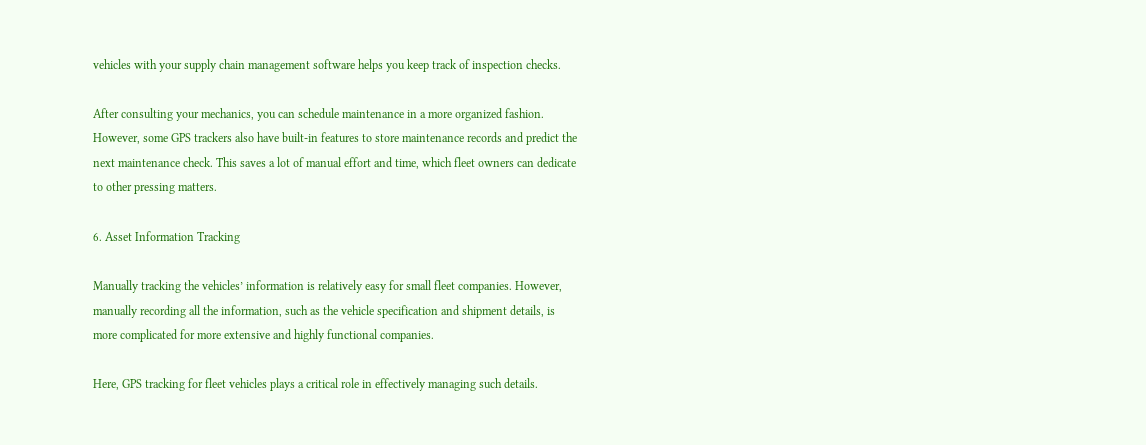vehicles with your supply chain management software helps you keep track of inspection checks.

After consulting your mechanics, you can schedule maintenance in a more organized fashion. However, some GPS trackers also have built-in features to store maintenance records and predict the next maintenance check. This saves a lot of manual effort and time, which fleet owners can dedicate to other pressing matters.

6. Asset Information Tracking

Manually tracking the vehicles’ information is relatively easy for small fleet companies. However, manually recording all the information, such as the vehicle specification and shipment details, is more complicated for more extensive and highly functional companies.

Here, GPS tracking for fleet vehicles plays a critical role in effectively managing such details.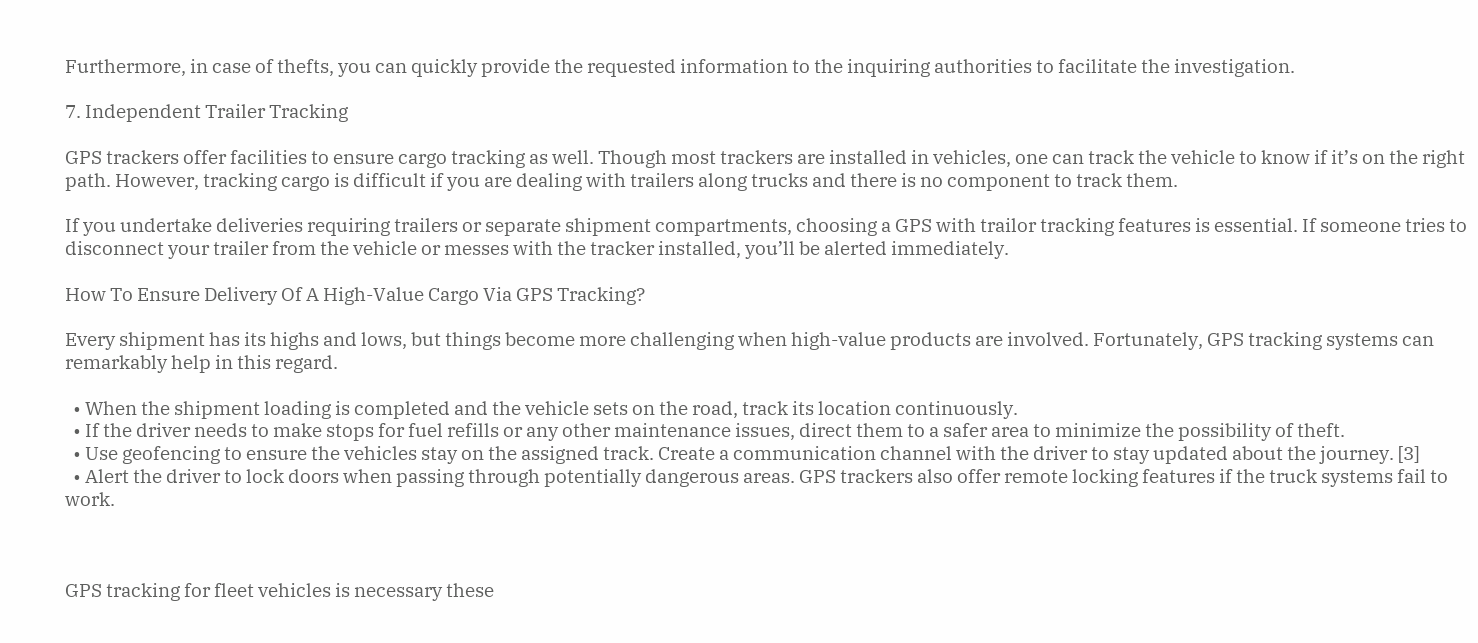Furthermore, in case of thefts, you can quickly provide the requested information to the inquiring authorities to facilitate the investigation.

7. Independent Trailer Tracking

GPS trackers offer facilities to ensure cargo tracking as well. Though most trackers are installed in vehicles, one can track the vehicle to know if it’s on the right path. However, tracking cargo is difficult if you are dealing with trailers along trucks and there is no component to track them.

If you undertake deliveries requiring trailers or separate shipment compartments, choosing a GPS with trailor tracking features is essential. If someone tries to disconnect your trailer from the vehicle or messes with the tracker installed, you’ll be alerted immediately.

How To Ensure Delivery Of A High-Value Cargo Via GPS Tracking?

Every shipment has its highs and lows, but things become more challenging when high-value products are involved. Fortunately, GPS tracking systems can remarkably help in this regard.

  • When the shipment loading is completed and the vehicle sets on the road, track its location continuously.
  • If the driver needs to make stops for fuel refills or any other maintenance issues, direct them to a safer area to minimize the possibility of theft.
  • Use geofencing to ensure the vehicles stay on the assigned track. Create a communication channel with the driver to stay updated about the journey. [3]
  • Alert the driver to lock doors when passing through potentially dangerous areas. GPS trackers also offer remote locking features if the truck systems fail to work.



GPS tracking for fleet vehicles is necessary these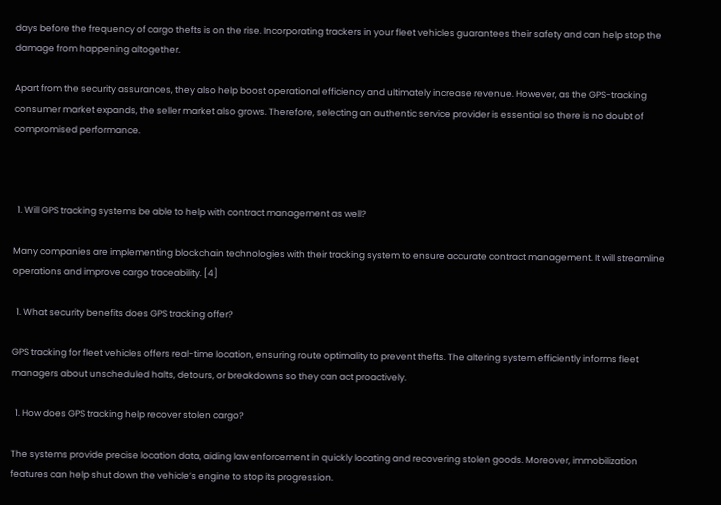days before the frequency of cargo thefts is on the rise. Incorporating trackers in your fleet vehicles guarantees their safety and can help stop the damage from happening altogether.

Apart from the security assurances, they also help boost operational efficiency and ultimately increase revenue. However, as the GPS-tracking consumer market expands, the seller market also grows. Therefore, selecting an authentic service provider is essential so there is no doubt of compromised performance.



  1. Will GPS tracking systems be able to help with contract management as well?

Many companies are implementing blockchain technologies with their tracking system to ensure accurate contract management. It will streamline operations and improve cargo traceability. [4]

  1. What security benefits does GPS tracking offer?

GPS tracking for fleet vehicles offers real-time location, ensuring route optimality to prevent thefts. The altering system efficiently informs fleet managers about unscheduled halts, detours, or breakdowns so they can act proactively.

  1. How does GPS tracking help recover stolen cargo?

The systems provide precise location data, aiding law enforcement in quickly locating and recovering stolen goods. Moreover, immobilization features can help shut down the vehicle’s engine to stop its progression.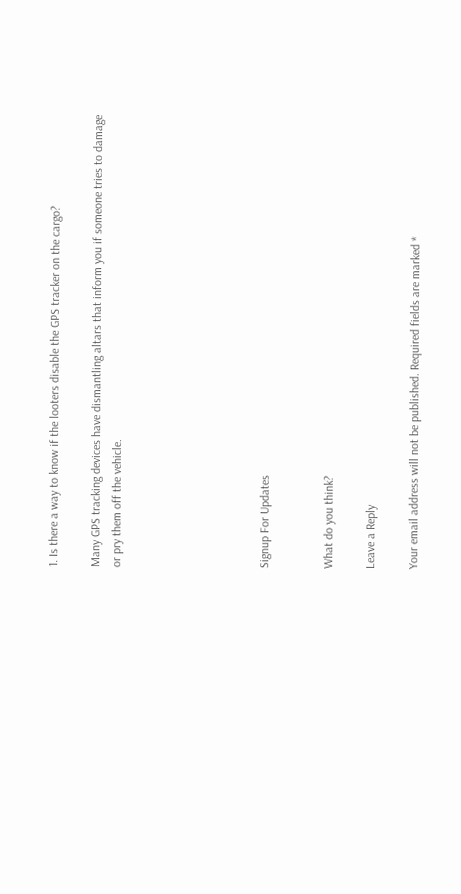1. Is there a way to know if the looters disable the GPS tracker on the cargo?

Many GPS tracking devices have dismantling altars that inform you if someone tries to damage or pry them off the vehicle.






Signup For Updates


What do you think?

Leave a Reply

Your email address will not be published. Required fields are marked *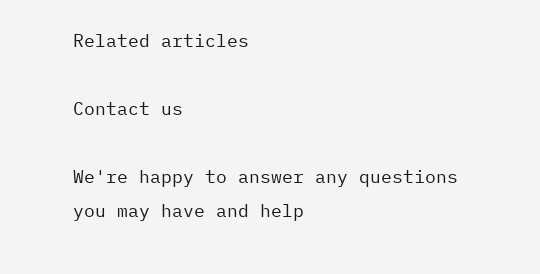Related articles

Contact us

We're happy to answer any questions you may have and help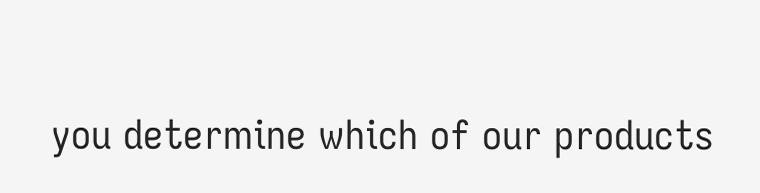you determine which of our products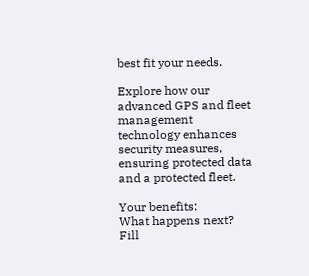best fit your needs.

Explore how our advanced GPS and fleet management technology enhances security measures, ensuring protected data and a protected fleet.

Your benefits:
What happens next?
Fill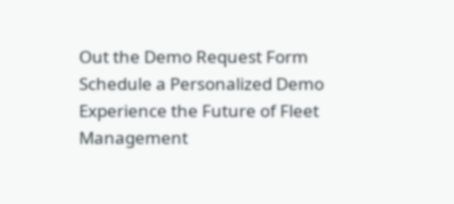Out the Demo Request Form
Schedule a Personalized Demo
Experience the Future of Fleet Management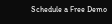Schedule a Free Demo